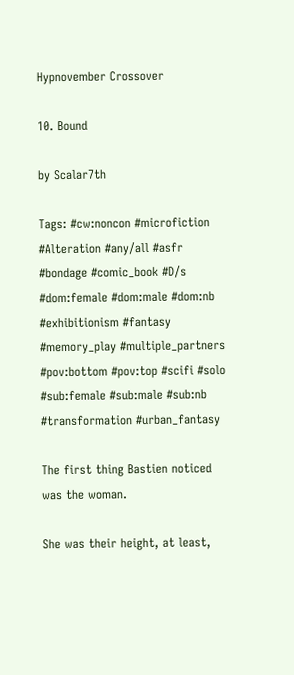Hypnovember Crossover

10. Bound

by Scalar7th

Tags: #cw:noncon #microfiction #Alteration #any/all #asfr #bondage #comic_book #D/s #dom:female #dom:male #dom:nb #exhibitionism #fantasy #memory_play #multiple_partners #pov:bottom #pov:top #scifi #solo #sub:female #sub:male #sub:nb #transformation #urban_fantasy

The first thing Bastien noticed was the woman.

She was their height, at least,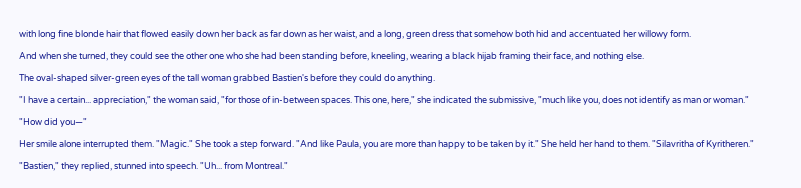with long fine blonde hair that flowed easily down her back as far down as her waist, and a long, green dress that somehow both hid and accentuated her willowy form.

And when she turned, they could see the other one who she had been standing before, kneeling, wearing a black hijab framing their face, and nothing else.

The oval-shaped silver-green eyes of the tall woman grabbed Bastien's before they could do anything.

"I have a certain... appreciation," the woman said, "for those of in-between spaces. This one, here," she indicated the submissive, "much like you, does not identify as man or woman."

"How did you—"

Her smile alone interrupted them. "Magic." She took a step forward. "And like Paula, you are more than happy to be taken by it." She held her hand to them. "Silavritha of Kyritheren."

"Bastien," they replied, stunned into speech. "Uh... from Montreal."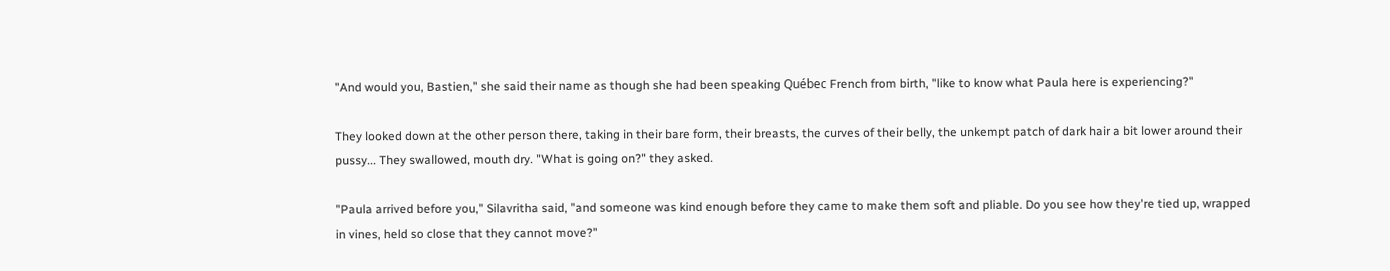"And would you, Bastien," she said their name as though she had been speaking Québec French from birth, "like to know what Paula here is experiencing?"

They looked down at the other person there, taking in their bare form, their breasts, the curves of their belly, the unkempt patch of dark hair a bit lower around their pussy... They swallowed, mouth dry. "What is going on?" they asked.

"Paula arrived before you," Silavritha said, "and someone was kind enough before they came to make them soft and pliable. Do you see how they're tied up, wrapped in vines, held so close that they cannot move?"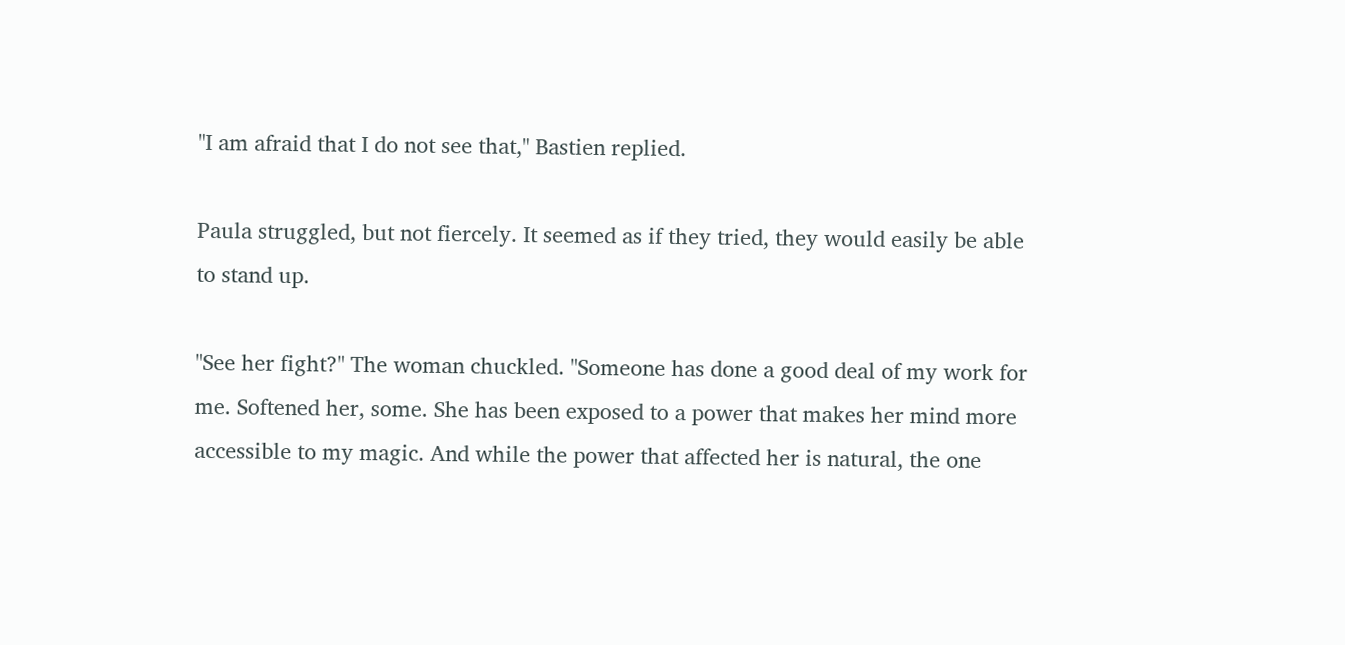"I am afraid that I do not see that," Bastien replied.

Paula struggled, but not fiercely. It seemed as if they tried, they would easily be able to stand up.

"See her fight?" The woman chuckled. "Someone has done a good deal of my work for me. Softened her, some. She has been exposed to a power that makes her mind more accessible to my magic. And while the power that affected her is natural, the one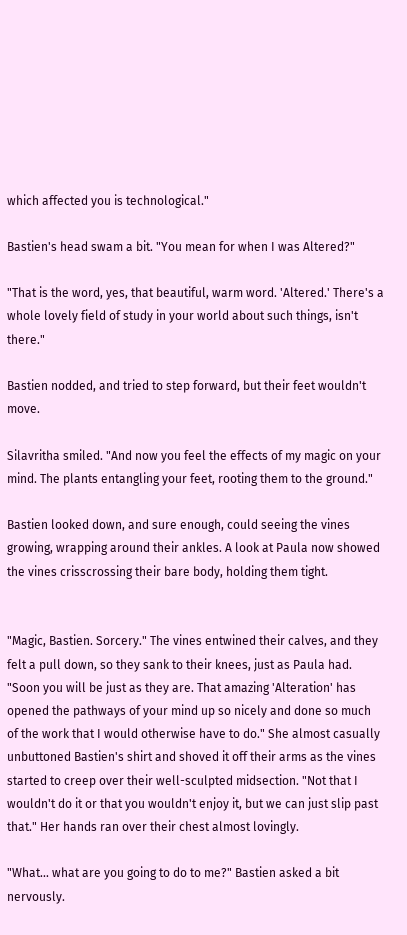which affected you is technological."

Bastien's head swam a bit. "You mean for when I was Altered?"

"That is the word, yes, that beautiful, warm word. 'Altered.' There's a whole lovely field of study in your world about such things, isn't there."

Bastien nodded, and tried to step forward, but their feet wouldn't move.

Silavritha smiled. "And now you feel the effects of my magic on your mind. The plants entangling your feet, rooting them to the ground."

Bastien looked down, and sure enough, could seeing the vines growing, wrapping around their ankles. A look at Paula now showed the vines crisscrossing their bare body, holding them tight.


"Magic, Bastien. Sorcery." The vines entwined their calves, and they felt a pull down, so they sank to their knees, just as Paula had. "Soon you will be just as they are. That amazing 'Alteration' has opened the pathways of your mind up so nicely and done so much of the work that I would otherwise have to do." She almost casually unbuttoned Bastien's shirt and shoved it off their arms as the vines started to creep over their well-sculpted midsection. "Not that I wouldn't do it or that you wouldn't enjoy it, but we can just slip past that." Her hands ran over their chest almost lovingly.

"What... what are you going to do to me?" Bastien asked a bit nervously.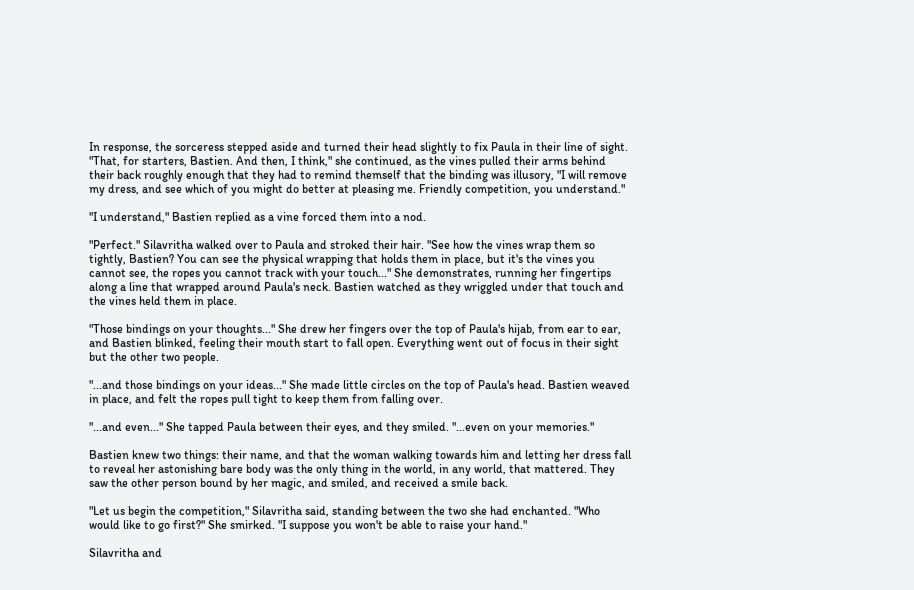In response, the sorceress stepped aside and turned their head slightly to fix Paula in their line of sight. "That, for starters, Bastien. And then, I think," she continued, as the vines pulled their arms behind their back roughly enough that they had to remind themself that the binding was illusory, "I will remove my dress, and see which of you might do better at pleasing me. Friendly competition, you understand."

"I understand," Bastien replied as a vine forced them into a nod.

"Perfect." Silavritha walked over to Paula and stroked their hair. "See how the vines wrap them so tightly, Bastien? You can see the physical wrapping that holds them in place, but it's the vines you cannot see, the ropes you cannot track with your touch..." She demonstrates, running her fingertips along a line that wrapped around Paula's neck. Bastien watched as they wriggled under that touch and the vines held them in place.

"Those bindings on your thoughts..." She drew her fingers over the top of Paula's hijab, from ear to ear, and Bastien blinked, feeling their mouth start to fall open. Everything went out of focus in their sight but the other two people.

"...and those bindings on your ideas..." She made little circles on the top of Paula's head. Bastien weaved in place, and felt the ropes pull tight to keep them from falling over.

"...and even..." She tapped Paula between their eyes, and they smiled. "...even on your memories."

Bastien knew two things: their name, and that the woman walking towards him and letting her dress fall to reveal her astonishing bare body was the only thing in the world, in any world, that mattered. They saw the other person bound by her magic, and smiled, and received a smile back.

"Let us begin the competition," Silavritha said, standing between the two she had enchanted. "Who would like to go first?" She smirked. "I suppose you won't be able to raise your hand."

Silavritha and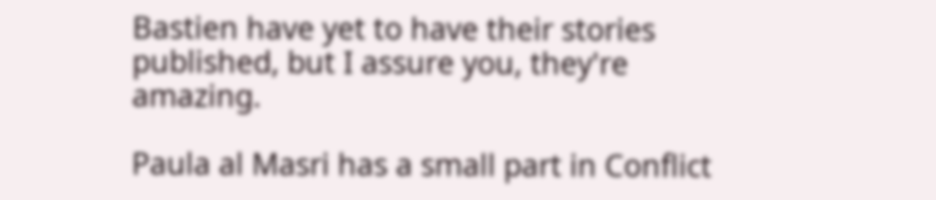Bastien have yet to have their stories published, but I assure you, they're amazing.

Paula al Masri has a small part in Conflict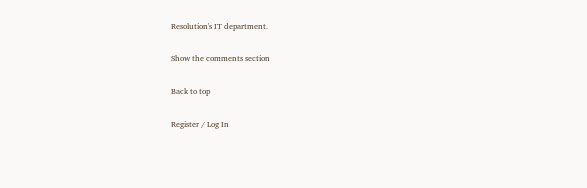Resolution's IT department.

Show the comments section

Back to top

Register / Log In